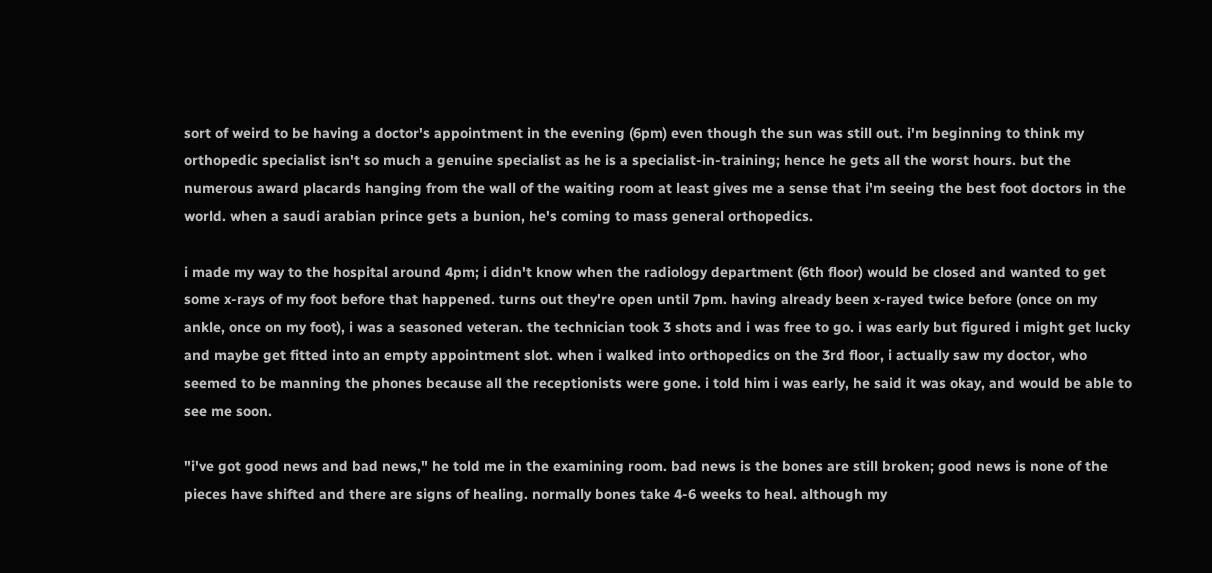sort of weird to be having a doctor's appointment in the evening (6pm) even though the sun was still out. i'm beginning to think my orthopedic specialist isn't so much a genuine specialist as he is a specialist-in-training; hence he gets all the worst hours. but the numerous award placards hanging from the wall of the waiting room at least gives me a sense that i'm seeing the best foot doctors in the world. when a saudi arabian prince gets a bunion, he's coming to mass general orthopedics.

i made my way to the hospital around 4pm; i didn't know when the radiology department (6th floor) would be closed and wanted to get some x-rays of my foot before that happened. turns out they're open until 7pm. having already been x-rayed twice before (once on my ankle, once on my foot), i was a seasoned veteran. the technician took 3 shots and i was free to go. i was early but figured i might get lucky and maybe get fitted into an empty appointment slot. when i walked into orthopedics on the 3rd floor, i actually saw my doctor, who seemed to be manning the phones because all the receptionists were gone. i told him i was early, he said it was okay, and would be able to see me soon.

"i've got good news and bad news," he told me in the examining room. bad news is the bones are still broken; good news is none of the pieces have shifted and there are signs of healing. normally bones take 4-6 weeks to heal. although my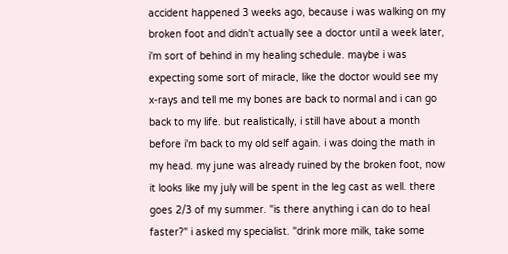accident happened 3 weeks ago, because i was walking on my broken foot and didn't actually see a doctor until a week later, i'm sort of behind in my healing schedule. maybe i was expecting some sort of miracle, like the doctor would see my x-rays and tell me my bones are back to normal and i can go back to my life. but realistically, i still have about a month before i'm back to my old self again. i was doing the math in my head. my june was already ruined by the broken foot, now it looks like my july will be spent in the leg cast as well. there goes 2/3 of my summer. "is there anything i can do to heal faster?" i asked my specialist. "drink more milk, take some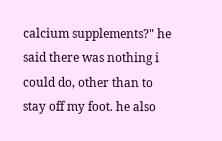calcium supplements?" he said there was nothing i could do, other than to stay off my foot. he also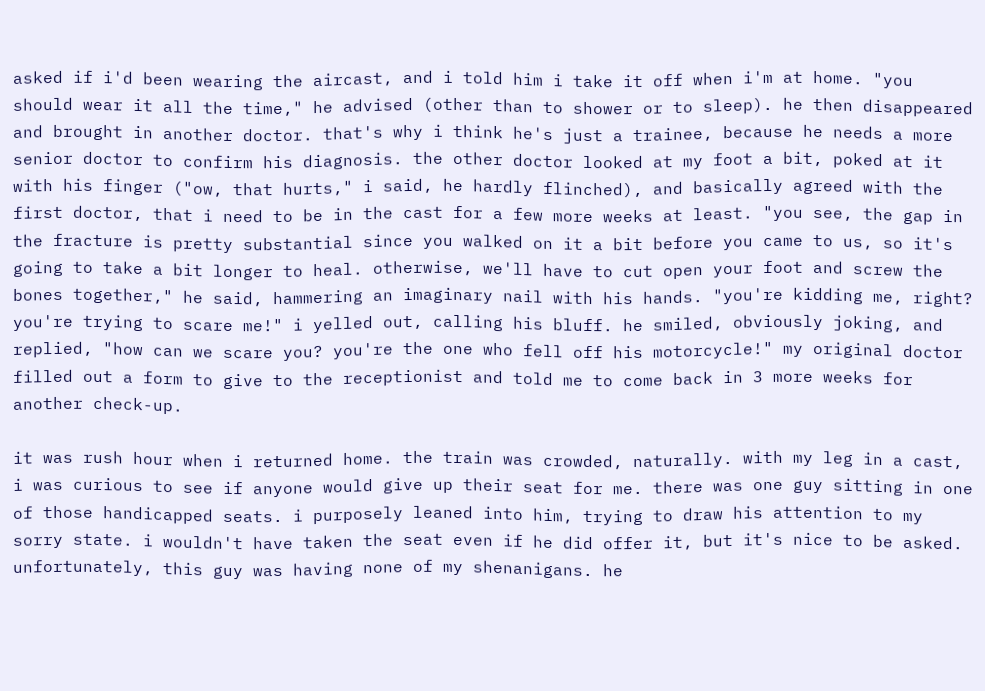asked if i'd been wearing the aircast, and i told him i take it off when i'm at home. "you should wear it all the time," he advised (other than to shower or to sleep). he then disappeared and brought in another doctor. that's why i think he's just a trainee, because he needs a more senior doctor to confirm his diagnosis. the other doctor looked at my foot a bit, poked at it with his finger ("ow, that hurts," i said, he hardly flinched), and basically agreed with the first doctor, that i need to be in the cast for a few more weeks at least. "you see, the gap in the fracture is pretty substantial since you walked on it a bit before you came to us, so it's going to take a bit longer to heal. otherwise, we'll have to cut open your foot and screw the bones together," he said, hammering an imaginary nail with his hands. "you're kidding me, right? you're trying to scare me!" i yelled out, calling his bluff. he smiled, obviously joking, and replied, "how can we scare you? you're the one who fell off his motorcycle!" my original doctor filled out a form to give to the receptionist and told me to come back in 3 more weeks for another check-up.

it was rush hour when i returned home. the train was crowded, naturally. with my leg in a cast, i was curious to see if anyone would give up their seat for me. there was one guy sitting in one of those handicapped seats. i purposely leaned into him, trying to draw his attention to my sorry state. i wouldn't have taken the seat even if he did offer it, but it's nice to be asked. unfortunately, this guy was having none of my shenanigans. he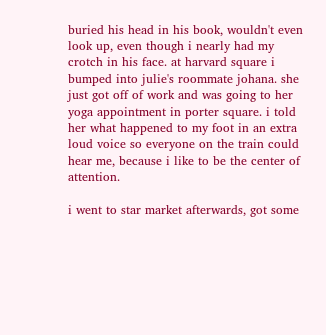buried his head in his book, wouldn't even look up, even though i nearly had my crotch in his face. at harvard square i bumped into julie's roommate johana. she just got off of work and was going to her yoga appointment in porter square. i told her what happened to my foot in an extra loud voice so everyone on the train could hear me, because i like to be the center of attention.

i went to star market afterwards, got some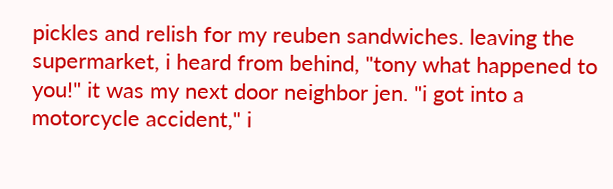pickles and relish for my reuben sandwiches. leaving the supermarket, i heard from behind, "tony what happened to you!" it was my next door neighbor jen. "i got into a motorcycle accident," i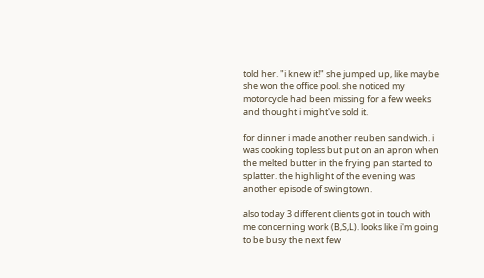told her. "i knew it!" she jumped up, like maybe she won the office pool. she noticed my motorcycle had been missing for a few weeks and thought i might've sold it.

for dinner i made another reuben sandwich. i was cooking topless but put on an apron when the melted butter in the frying pan started to splatter. the highlight of the evening was another episode of swingtown.

also today 3 different clients got in touch with me concerning work (B,S,L). looks like i'm going to be busy the next few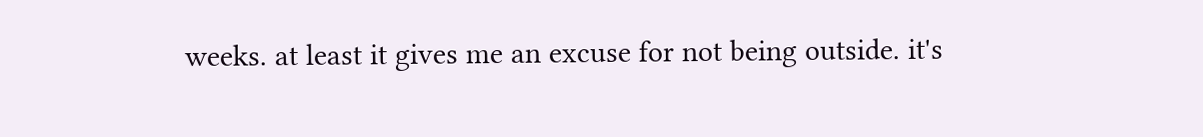weeks. at least it gives me an excuse for not being outside. it's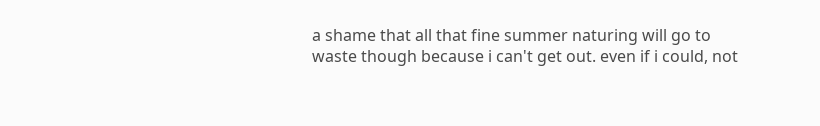a shame that all that fine summer naturing will go to waste though because i can't get out. even if i could, not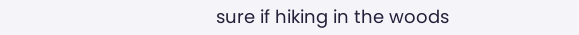sure if hiking in the woods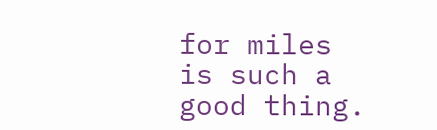for miles is such a good thing.